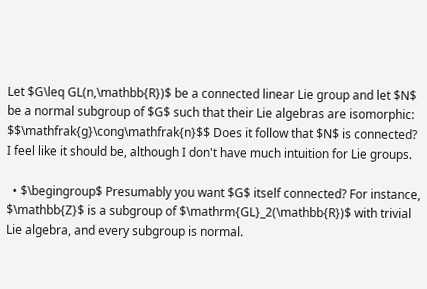Let $G\leq GL(n,\mathbb{R})$ be a connected linear Lie group and let $N$ be a normal subgroup of $G$ such that their Lie algebras are isomorphic: $$\mathfrak{g}\cong\mathfrak{n}$$ Does it follow that $N$ is connected? I feel like it should be, although I don't have much intuition for Lie groups.

  • $\begingroup$ Presumably you want $G$ itself connected? For instance, $\mathbb{Z}$ is a subgroup of $\mathrm{GL}_2(\mathbb{R})$ with trivial Lie algebra, and every subgroup is normal.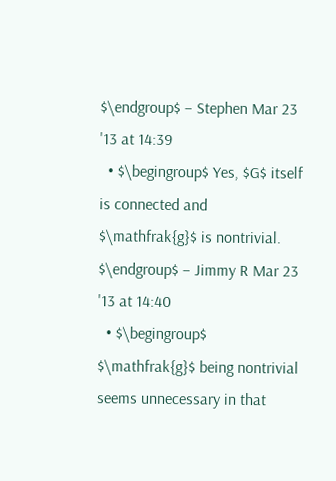$\endgroup$ – Stephen Mar 23 '13 at 14:39
  • $\begingroup$ Yes, $G$ itself is connected and $\mathfrak{g}$ is nontrivial. $\endgroup$ – Jimmy R Mar 23 '13 at 14:40
  • $\begingroup$ $\mathfrak{g}$ being nontrivial seems unnecessary in that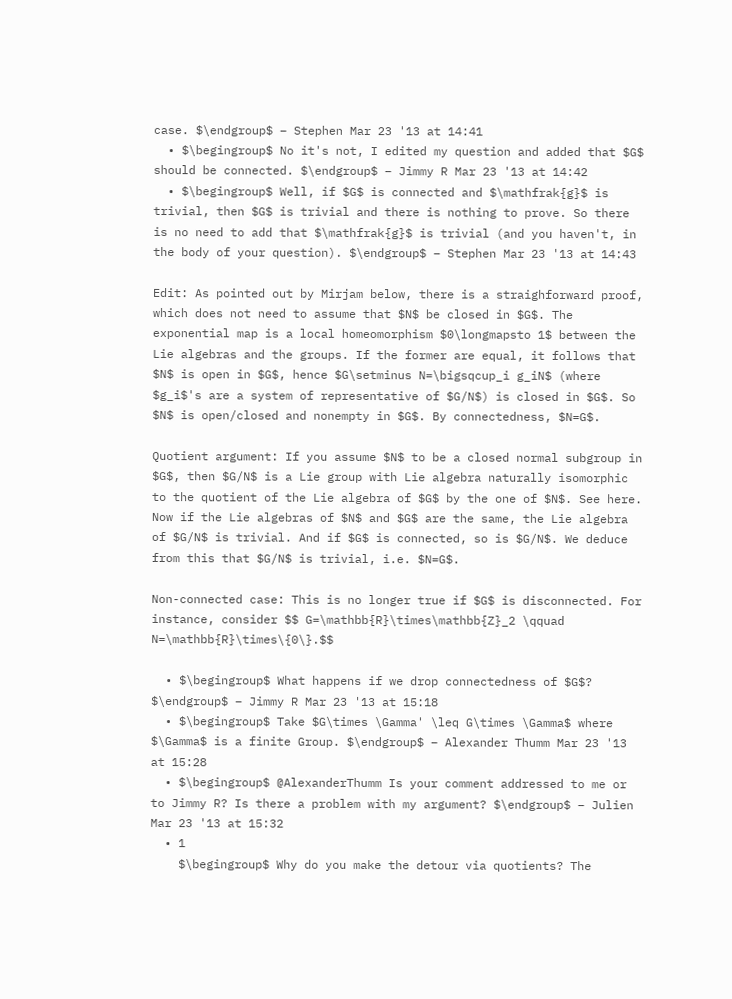case. $\endgroup$ – Stephen Mar 23 '13 at 14:41
  • $\begingroup$ No it's not, I edited my question and added that $G$ should be connected. $\endgroup$ – Jimmy R Mar 23 '13 at 14:42
  • $\begingroup$ Well, if $G$ is connected and $\mathfrak{g}$ is trivial, then $G$ is trivial and there is nothing to prove. So there is no need to add that $\mathfrak{g}$ is trivial (and you haven't, in the body of your question). $\endgroup$ – Stephen Mar 23 '13 at 14:43

Edit: As pointed out by Mirjam below, there is a straighforward proof, which does not need to assume that $N$ be closed in $G$. The exponential map is a local homeomorphism $0\longmapsto 1$ between the Lie algebras and the groups. If the former are equal, it follows that $N$ is open in $G$, hence $G\setminus N=\bigsqcup_i g_iN$ (where $g_i$'s are a system of representative of $G/N$) is closed in $G$. So $N$ is open/closed and nonempty in $G$. By connectedness, $N=G$.

Quotient argument: If you assume $N$ to be a closed normal subgroup in $G$, then $G/N$ is a Lie group with Lie algebra naturally isomorphic to the quotient of the Lie algebra of $G$ by the one of $N$. See here. Now if the Lie algebras of $N$ and $G$ are the same, the Lie algebra of $G/N$ is trivial. And if $G$ is connected, so is $G/N$. We deduce from this that $G/N$ is trivial, i.e. $N=G$.

Non-connected case: This is no longer true if $G$ is disconnected. For instance, consider $$ G=\mathbb{R}\times\mathbb{Z}_2 \qquad N=\mathbb{R}\times\{0\}.$$

  • $\begingroup$ What happens if we drop connectedness of $G$? $\endgroup$ – Jimmy R Mar 23 '13 at 15:18
  • $\begingroup$ Take $G\times \Gamma' \leq G\times \Gamma$ where $\Gamma$ is a finite Group. $\endgroup$ – Alexander Thumm Mar 23 '13 at 15:28
  • $\begingroup$ @AlexanderThumm Is your comment addressed to me or to Jimmy R? Is there a problem with my argument? $\endgroup$ – Julien Mar 23 '13 at 15:32
  • 1
    $\begingroup$ Why do you make the detour via quotients? The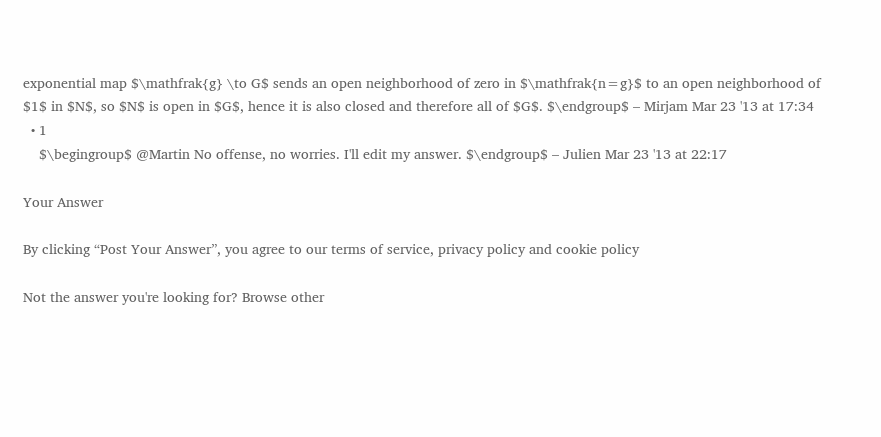exponential map $\mathfrak{g} \to G$ sends an open neighborhood of zero in $\mathfrak{n=g}$ to an open neighborhood of $1$ in $N$, so $N$ is open in $G$, hence it is also closed and therefore all of $G$. $\endgroup$ – Mirjam Mar 23 '13 at 17:34
  • 1
    $\begingroup$ @Martin No offense, no worries. I'll edit my answer. $\endgroup$ – Julien Mar 23 '13 at 22:17

Your Answer

By clicking “Post Your Answer”, you agree to our terms of service, privacy policy and cookie policy

Not the answer you're looking for? Browse other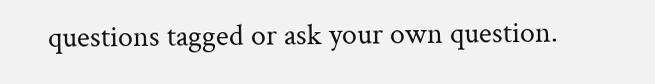questions tagged or ask your own question.